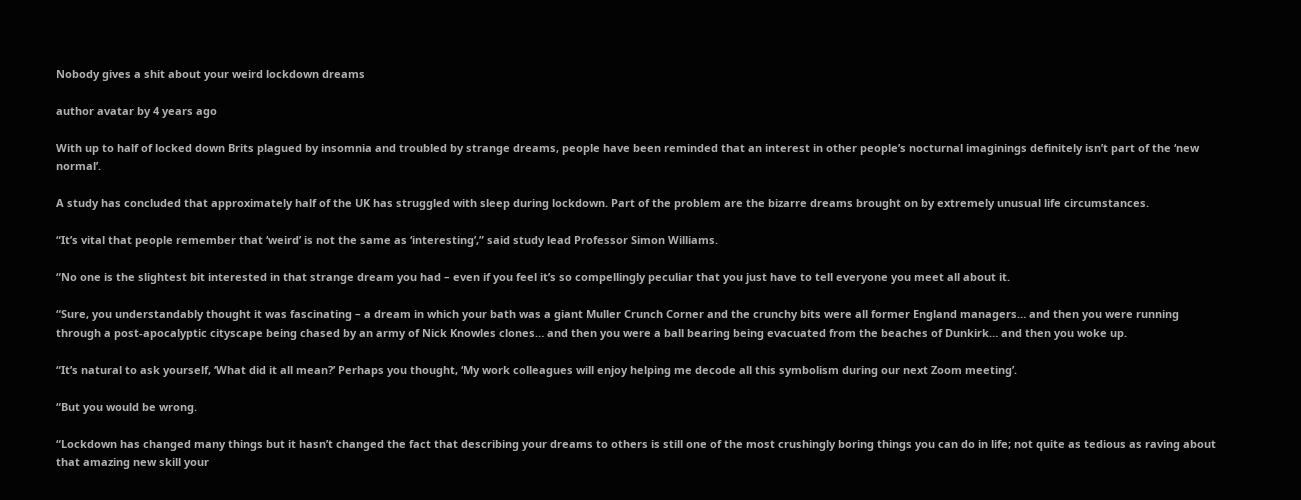Nobody gives a shit about your weird lockdown dreams

author avatar by 4 years ago

With up to half of locked down Brits plagued by insomnia and troubled by strange dreams, people have been reminded that an interest in other people’s nocturnal imaginings definitely isn’t part of the ‘new normal’.

A study has concluded that approximately half of the UK has struggled with sleep during lockdown. Part of the problem are the bizarre dreams brought on by extremely unusual life circumstances.

“It’s vital that people remember that ‘weird’ is not the same as ‘interesting’,” said study lead Professor Simon Williams.

“No one is the slightest bit interested in that strange dream you had – even if you feel it’s so compellingly peculiar that you just have to tell everyone you meet all about it.

“Sure, you understandably thought it was fascinating – a dream in which your bath was a giant Muller Crunch Corner and the crunchy bits were all former England managers… and then you were running through a post-apocalyptic cityscape being chased by an army of Nick Knowles clones… and then you were a ball bearing being evacuated from the beaches of Dunkirk… and then you woke up.

“It’s natural to ask yourself, ‘What did it all mean?’ Perhaps you thought, ‘My work colleagues will enjoy helping me decode all this symbolism during our next Zoom meeting’.

“But you would be wrong.

“Lockdown has changed many things but it hasn’t changed the fact that describing your dreams to others is still one of the most crushingly boring things you can do in life; not quite as tedious as raving about that amazing new skill your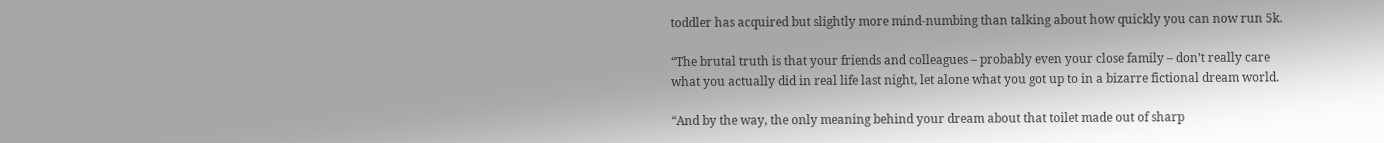toddler has acquired but slightly more mind-numbing than talking about how quickly you can now run 5k.

“The brutal truth is that your friends and colleagues – probably even your close family – don’t really care what you actually did in real life last night, let alone what you got up to in a bizarre fictional dream world.

“And by the way, the only meaning behind your dream about that toilet made out of sharp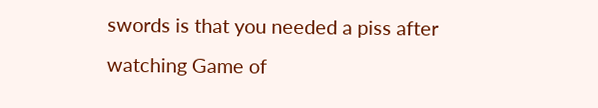swords is that you needed a piss after watching Game of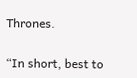Thrones.

“In short, best to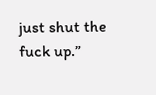just shut the fuck up.”